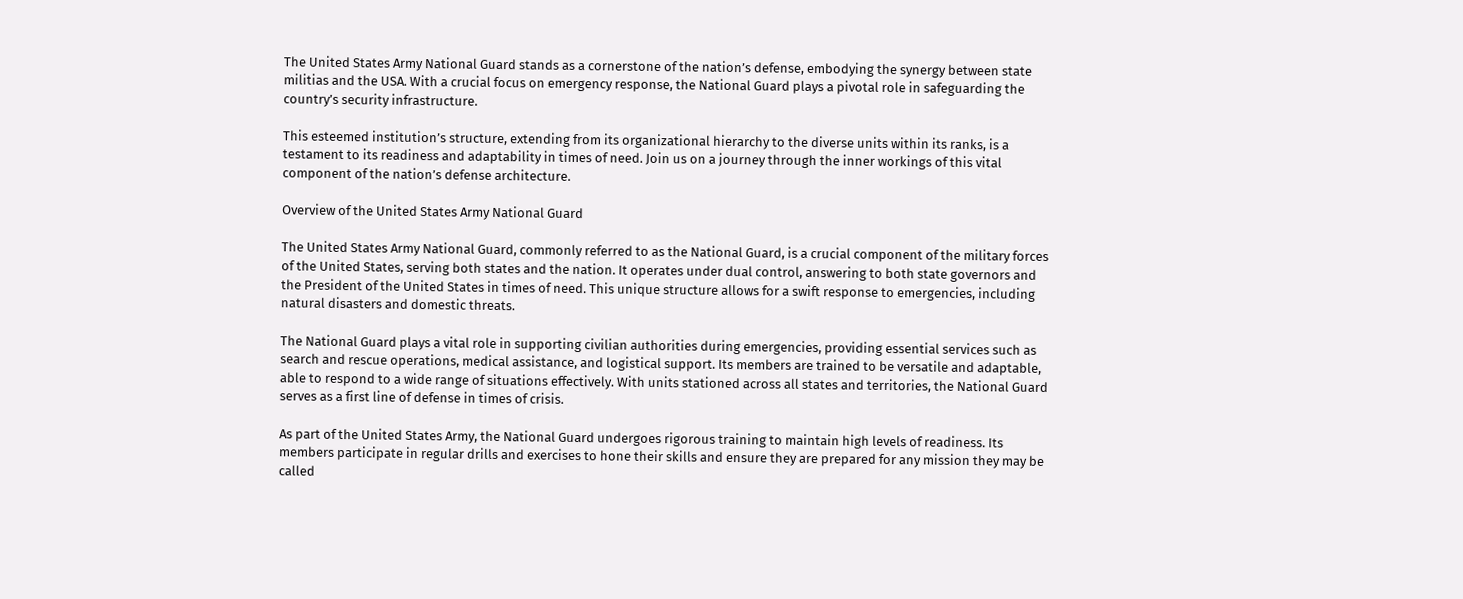The United States Army National Guard stands as a cornerstone of the nation’s defense, embodying the synergy between state militias and the USA. With a crucial focus on emergency response, the National Guard plays a pivotal role in safeguarding the country’s security infrastructure.

This esteemed institution’s structure, extending from its organizational hierarchy to the diverse units within its ranks, is a testament to its readiness and adaptability in times of need. Join us on a journey through the inner workings of this vital component of the nation’s defense architecture.

Overview of the United States Army National Guard

The United States Army National Guard, commonly referred to as the National Guard, is a crucial component of the military forces of the United States, serving both states and the nation. It operates under dual control, answering to both state governors and the President of the United States in times of need. This unique structure allows for a swift response to emergencies, including natural disasters and domestic threats.

The National Guard plays a vital role in supporting civilian authorities during emergencies, providing essential services such as search and rescue operations, medical assistance, and logistical support. Its members are trained to be versatile and adaptable, able to respond to a wide range of situations effectively. With units stationed across all states and territories, the National Guard serves as a first line of defense in times of crisis.

As part of the United States Army, the National Guard undergoes rigorous training to maintain high levels of readiness. Its members participate in regular drills and exercises to hone their skills and ensure they are prepared for any mission they may be called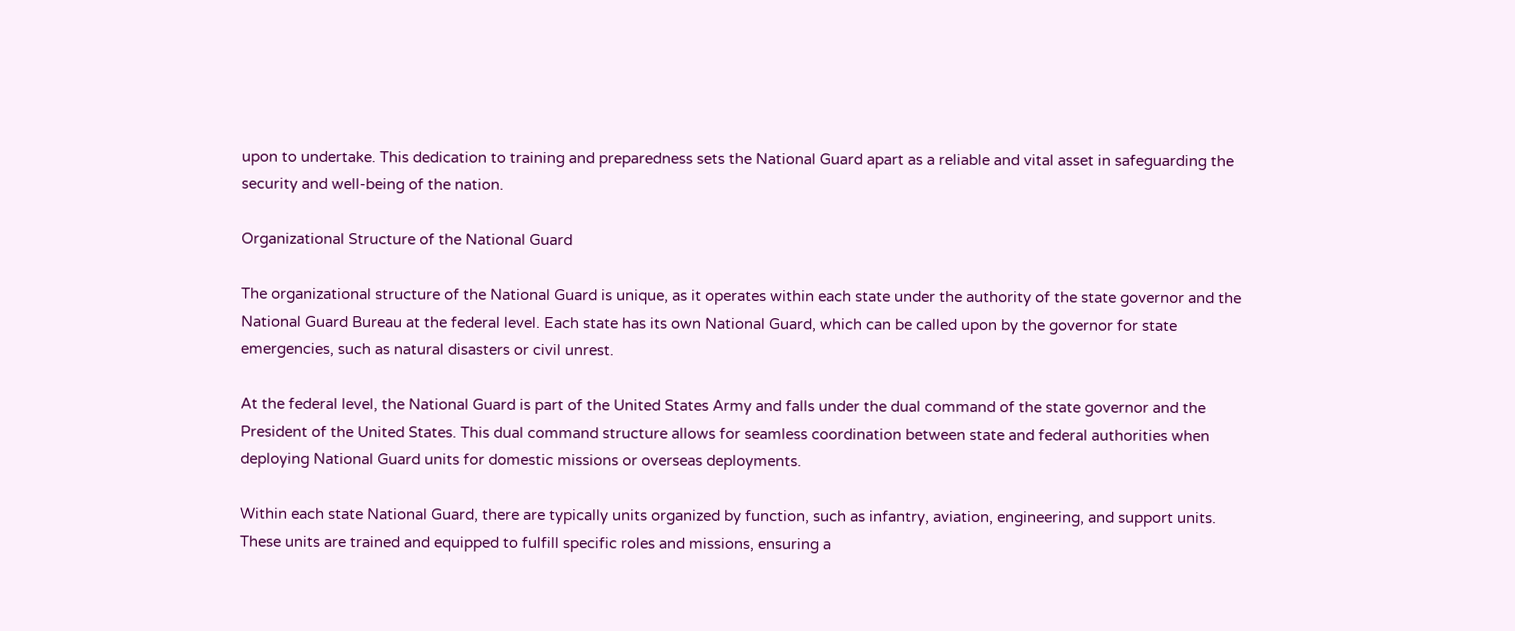upon to undertake. This dedication to training and preparedness sets the National Guard apart as a reliable and vital asset in safeguarding the security and well-being of the nation.

Organizational Structure of the National Guard

The organizational structure of the National Guard is unique, as it operates within each state under the authority of the state governor and the National Guard Bureau at the federal level. Each state has its own National Guard, which can be called upon by the governor for state emergencies, such as natural disasters or civil unrest.

At the federal level, the National Guard is part of the United States Army and falls under the dual command of the state governor and the President of the United States. This dual command structure allows for seamless coordination between state and federal authorities when deploying National Guard units for domestic missions or overseas deployments.

Within each state National Guard, there are typically units organized by function, such as infantry, aviation, engineering, and support units. These units are trained and equipped to fulfill specific roles and missions, ensuring a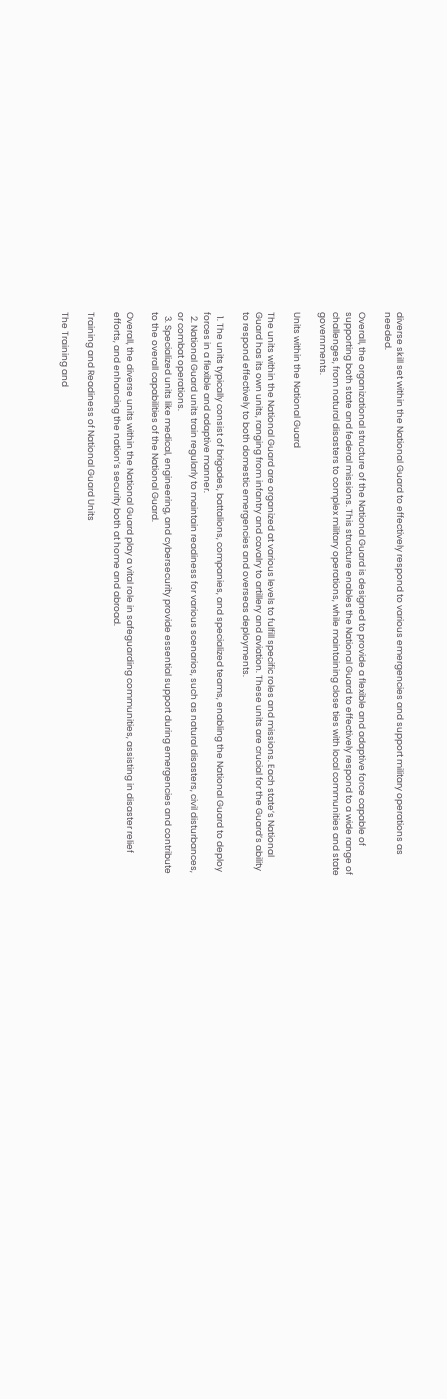diverse skill set within the National Guard to effectively respond to various emergencies and support military operations as needed.

Overall, the organizational structure of the National Guard is designed to provide a flexible and adaptive force capable of supporting both state and federal missions. This structure enables the National Guard to effectively respond to a wide range of challenges, from natural disasters to complex military operations, while maintaining close ties with local communities and state governments.

Units within the National Guard

The units within the National Guard are organized at various levels to fulfill specific roles and missions. Each state’s National Guard has its own units, ranging from infantry and cavalry to artillery and aviation. These units are crucial for the Guard’s ability to respond effectively to both domestic emergencies and overseas deployments.

  1. The units typically consist of brigades, battalions, companies, and specialized teams, enabling the National Guard to deploy forces in a flexible and adaptive manner.
  2. National Guard units train regularly to maintain readiness for various scenarios, such as natural disasters, civil disturbances, or combat operations.
  3. Specialized units like medical, engineering, and cybersecurity provide essential support during emergencies and contribute to the overall capabilities of the National Guard.

Overall, the diverse units within the National Guard play a vital role in safeguarding communities, assisting in disaster relief efforts, and enhancing the nation’s security both at home and abroad.

Training and Readiness of National Guard Units

The Training and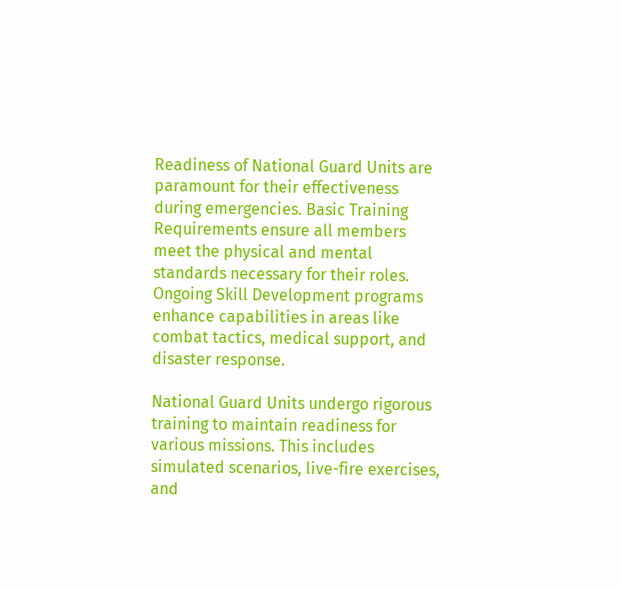Readiness of National Guard Units are paramount for their effectiveness during emergencies. Basic Training Requirements ensure all members meet the physical and mental standards necessary for their roles. Ongoing Skill Development programs enhance capabilities in areas like combat tactics, medical support, and disaster response.

National Guard Units undergo rigorous training to maintain readiness for various missions. This includes simulated scenarios, live-fire exercises, and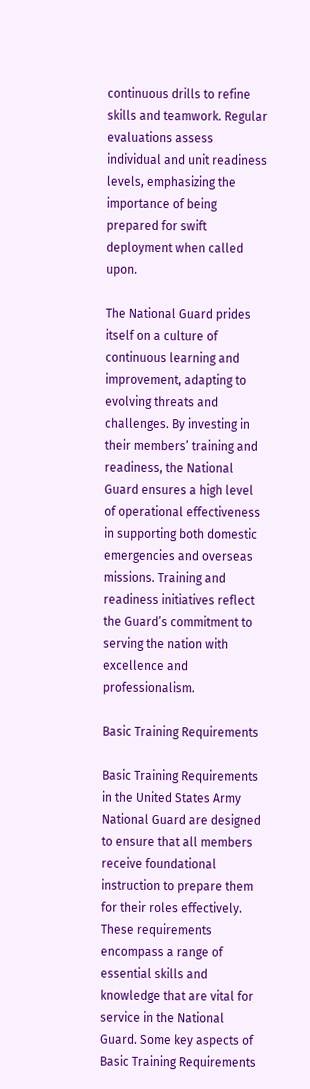continuous drills to refine skills and teamwork. Regular evaluations assess individual and unit readiness levels, emphasizing the importance of being prepared for swift deployment when called upon.

The National Guard prides itself on a culture of continuous learning and improvement, adapting to evolving threats and challenges. By investing in their members’ training and readiness, the National Guard ensures a high level of operational effectiveness in supporting both domestic emergencies and overseas missions. Training and readiness initiatives reflect the Guard’s commitment to serving the nation with excellence and professionalism.

Basic Training Requirements

Basic Training Requirements in the United States Army National Guard are designed to ensure that all members receive foundational instruction to prepare them for their roles effectively. These requirements encompass a range of essential skills and knowledge that are vital for service in the National Guard. Some key aspects of Basic Training Requirements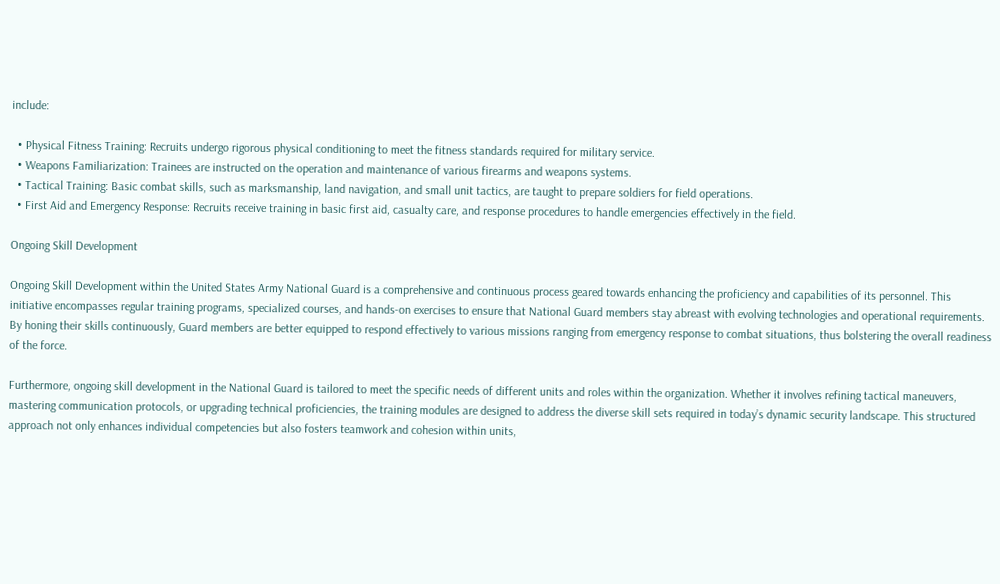include:

  • Physical Fitness Training: Recruits undergo rigorous physical conditioning to meet the fitness standards required for military service.
  • Weapons Familiarization: Trainees are instructed on the operation and maintenance of various firearms and weapons systems.
  • Tactical Training: Basic combat skills, such as marksmanship, land navigation, and small unit tactics, are taught to prepare soldiers for field operations.
  • First Aid and Emergency Response: Recruits receive training in basic first aid, casualty care, and response procedures to handle emergencies effectively in the field.

Ongoing Skill Development

Ongoing Skill Development within the United States Army National Guard is a comprehensive and continuous process geared towards enhancing the proficiency and capabilities of its personnel. This initiative encompasses regular training programs, specialized courses, and hands-on exercises to ensure that National Guard members stay abreast with evolving technologies and operational requirements. By honing their skills continuously, Guard members are better equipped to respond effectively to various missions ranging from emergency response to combat situations, thus bolstering the overall readiness of the force.

Furthermore, ongoing skill development in the National Guard is tailored to meet the specific needs of different units and roles within the organization. Whether it involves refining tactical maneuvers, mastering communication protocols, or upgrading technical proficiencies, the training modules are designed to address the diverse skill sets required in today’s dynamic security landscape. This structured approach not only enhances individual competencies but also fosters teamwork and cohesion within units,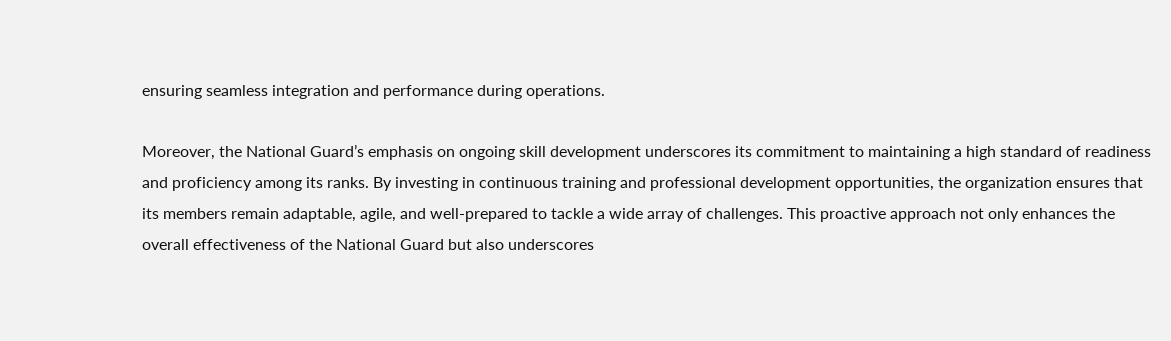ensuring seamless integration and performance during operations.

Moreover, the National Guard’s emphasis on ongoing skill development underscores its commitment to maintaining a high standard of readiness and proficiency among its ranks. By investing in continuous training and professional development opportunities, the organization ensures that its members remain adaptable, agile, and well-prepared to tackle a wide array of challenges. This proactive approach not only enhances the overall effectiveness of the National Guard but also underscores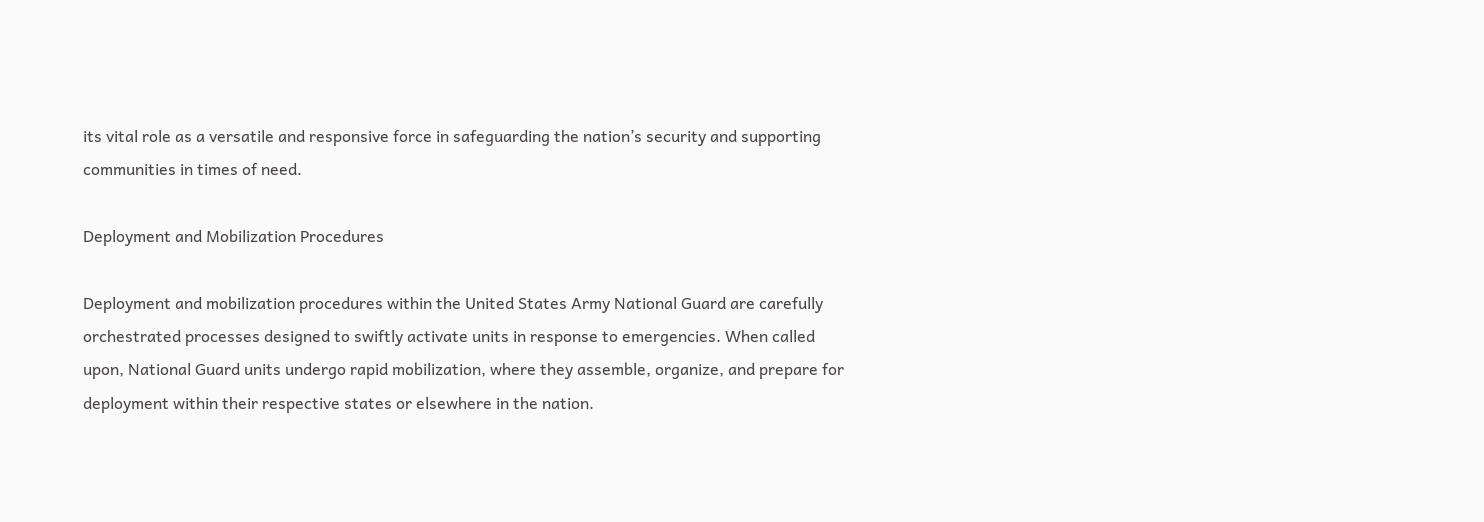its vital role as a versatile and responsive force in safeguarding the nation’s security and supporting communities in times of need.

Deployment and Mobilization Procedures

Deployment and mobilization procedures within the United States Army National Guard are carefully orchestrated processes designed to swiftly activate units in response to emergencies. When called upon, National Guard units undergo rapid mobilization, where they assemble, organize, and prepare for deployment within their respective states or elsewhere in the nation.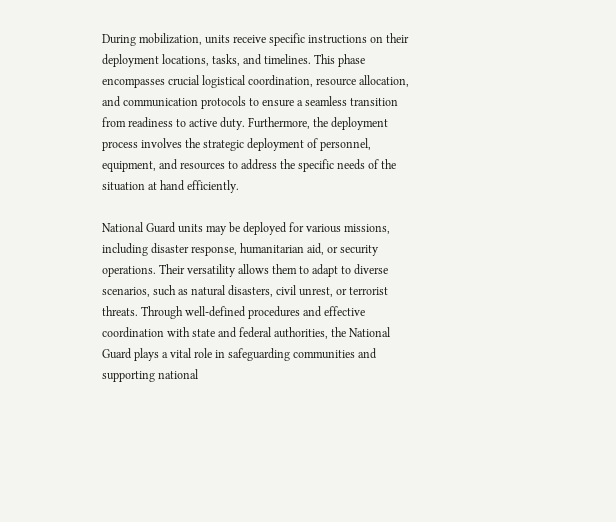During mobilization, units receive specific instructions on their deployment locations, tasks, and timelines. This phase encompasses crucial logistical coordination, resource allocation, and communication protocols to ensure a seamless transition from readiness to active duty. Furthermore, the deployment process involves the strategic deployment of personnel, equipment, and resources to address the specific needs of the situation at hand efficiently.

National Guard units may be deployed for various missions, including disaster response, humanitarian aid, or security operations. Their versatility allows them to adapt to diverse scenarios, such as natural disasters, civil unrest, or terrorist threats. Through well-defined procedures and effective coordination with state and federal authorities, the National Guard plays a vital role in safeguarding communities and supporting national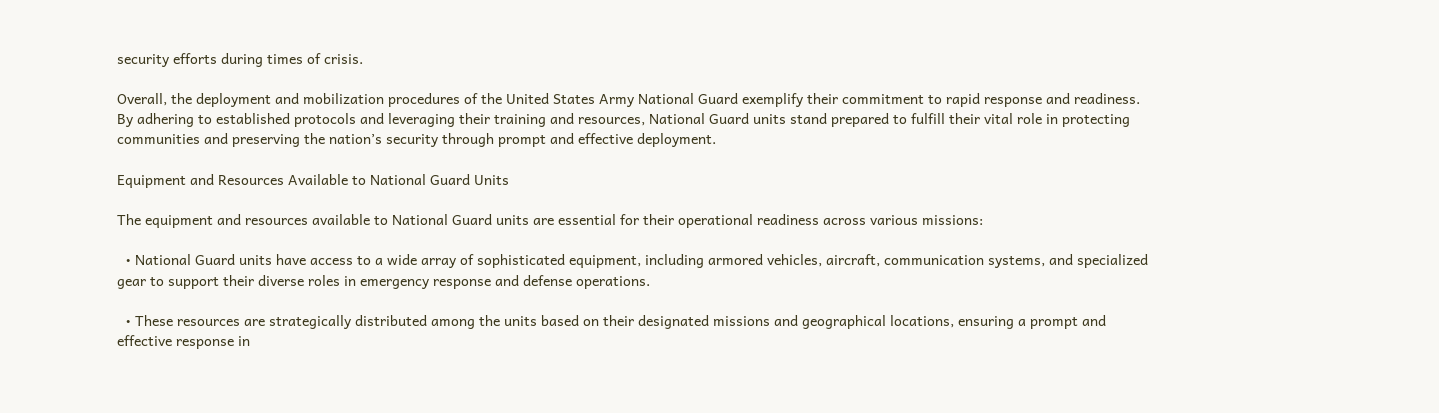security efforts during times of crisis.

Overall, the deployment and mobilization procedures of the United States Army National Guard exemplify their commitment to rapid response and readiness. By adhering to established protocols and leveraging their training and resources, National Guard units stand prepared to fulfill their vital role in protecting communities and preserving the nation’s security through prompt and effective deployment.

Equipment and Resources Available to National Guard Units

The equipment and resources available to National Guard units are essential for their operational readiness across various missions:

  • National Guard units have access to a wide array of sophisticated equipment, including armored vehicles, aircraft, communication systems, and specialized gear to support their diverse roles in emergency response and defense operations.

  • These resources are strategically distributed among the units based on their designated missions and geographical locations, ensuring a prompt and effective response in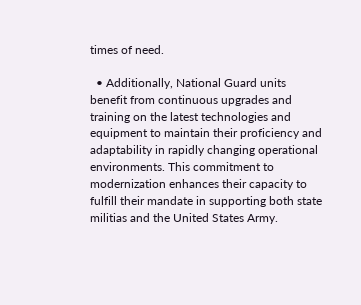times of need.

  • Additionally, National Guard units benefit from continuous upgrades and training on the latest technologies and equipment to maintain their proficiency and adaptability in rapidly changing operational environments. This commitment to modernization enhances their capacity to fulfill their mandate in supporting both state militias and the United States Army.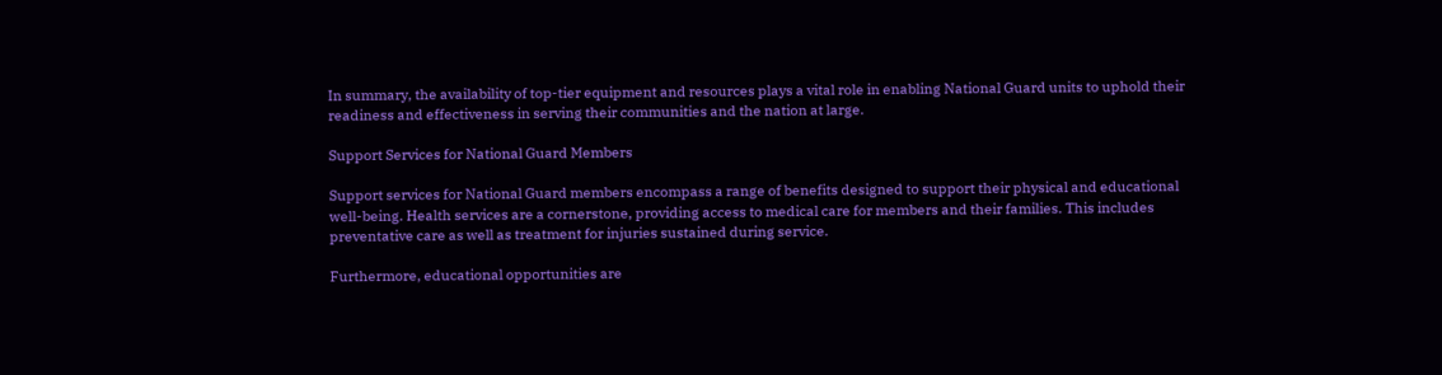In summary, the availability of top-tier equipment and resources plays a vital role in enabling National Guard units to uphold their readiness and effectiveness in serving their communities and the nation at large.

Support Services for National Guard Members

Support services for National Guard members encompass a range of benefits designed to support their physical and educational well-being. Health services are a cornerstone, providing access to medical care for members and their families. This includes preventative care as well as treatment for injuries sustained during service.

Furthermore, educational opportunities are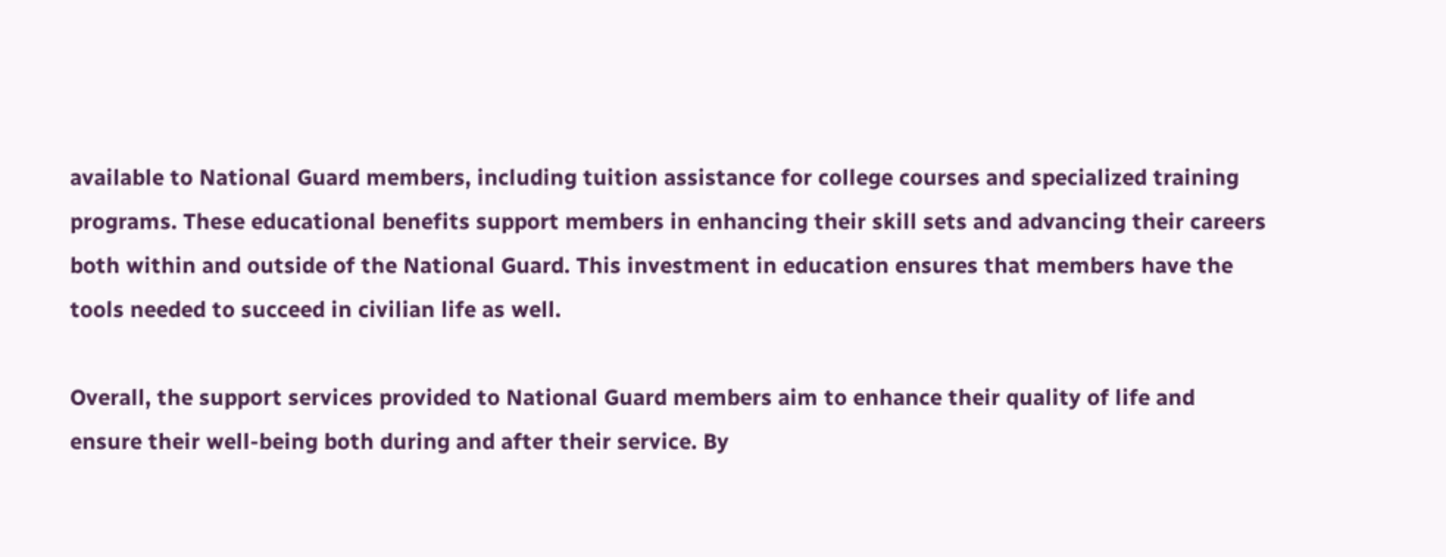available to National Guard members, including tuition assistance for college courses and specialized training programs. These educational benefits support members in enhancing their skill sets and advancing their careers both within and outside of the National Guard. This investment in education ensures that members have the tools needed to succeed in civilian life as well.

Overall, the support services provided to National Guard members aim to enhance their quality of life and ensure their well-being both during and after their service. By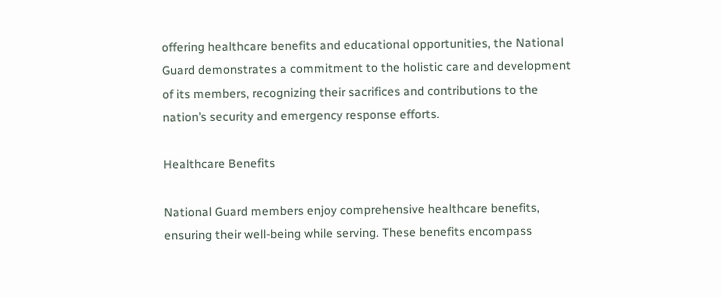offering healthcare benefits and educational opportunities, the National Guard demonstrates a commitment to the holistic care and development of its members, recognizing their sacrifices and contributions to the nation’s security and emergency response efforts.

Healthcare Benefits

National Guard members enjoy comprehensive healthcare benefits, ensuring their well-being while serving. These benefits encompass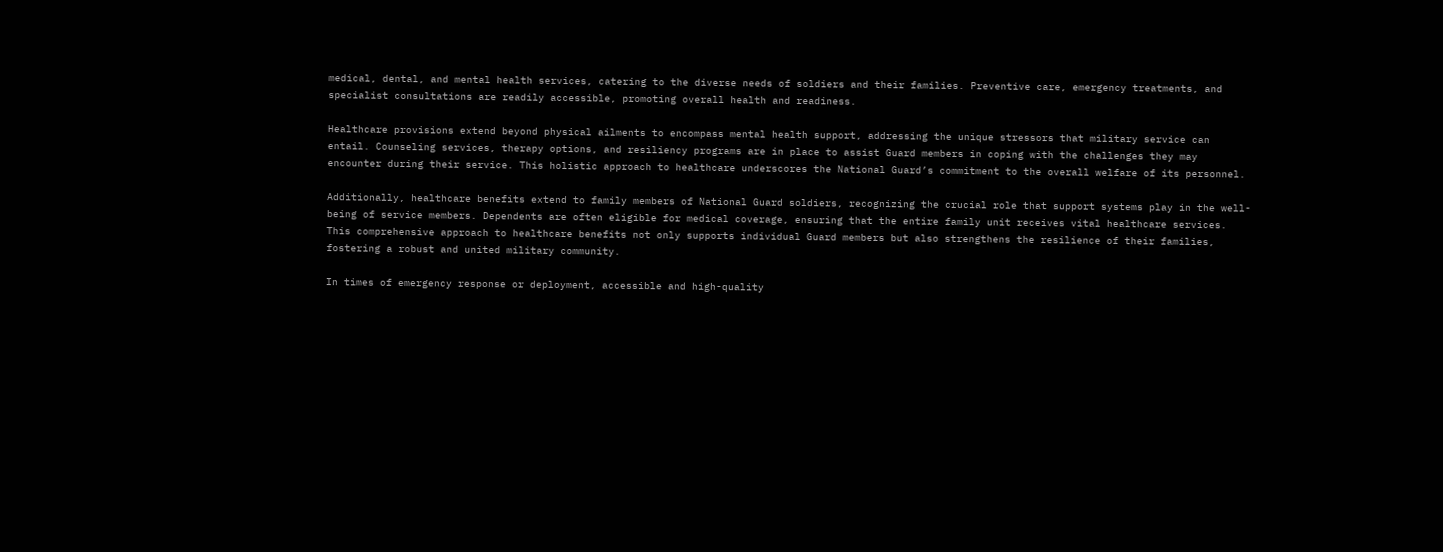medical, dental, and mental health services, catering to the diverse needs of soldiers and their families. Preventive care, emergency treatments, and specialist consultations are readily accessible, promoting overall health and readiness.

Healthcare provisions extend beyond physical ailments to encompass mental health support, addressing the unique stressors that military service can entail. Counseling services, therapy options, and resiliency programs are in place to assist Guard members in coping with the challenges they may encounter during their service. This holistic approach to healthcare underscores the National Guard’s commitment to the overall welfare of its personnel.

Additionally, healthcare benefits extend to family members of National Guard soldiers, recognizing the crucial role that support systems play in the well-being of service members. Dependents are often eligible for medical coverage, ensuring that the entire family unit receives vital healthcare services. This comprehensive approach to healthcare benefits not only supports individual Guard members but also strengthens the resilience of their families, fostering a robust and united military community.

In times of emergency response or deployment, accessible and high-quality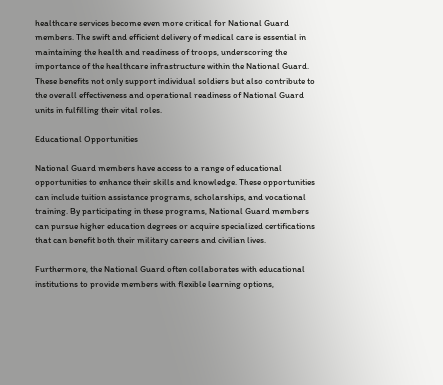healthcare services become even more critical for National Guard members. The swift and efficient delivery of medical care is essential in maintaining the health and readiness of troops, underscoring the importance of the healthcare infrastructure within the National Guard. These benefits not only support individual soldiers but also contribute to the overall effectiveness and operational readiness of National Guard units in fulfilling their vital roles.

Educational Opportunities

National Guard members have access to a range of educational opportunities to enhance their skills and knowledge. These opportunities can include tuition assistance programs, scholarships, and vocational training. By participating in these programs, National Guard members can pursue higher education degrees or acquire specialized certifications that can benefit both their military careers and civilian lives.

Furthermore, the National Guard often collaborates with educational institutions to provide members with flexible learning options,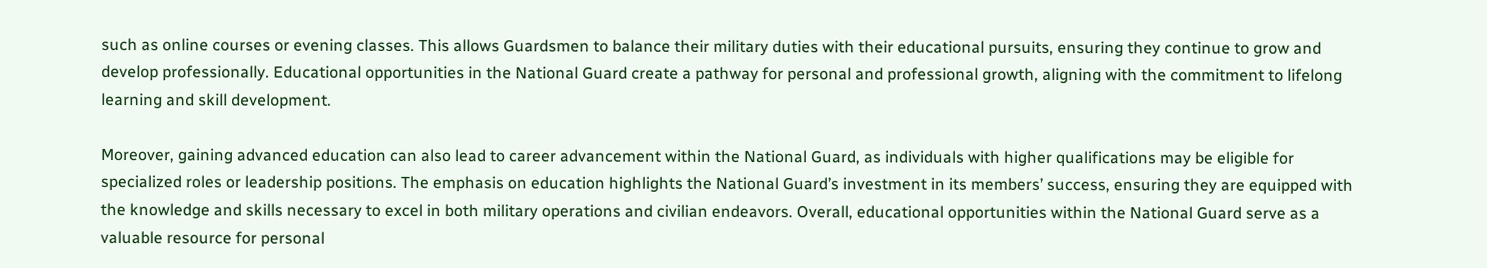such as online courses or evening classes. This allows Guardsmen to balance their military duties with their educational pursuits, ensuring they continue to grow and develop professionally. Educational opportunities in the National Guard create a pathway for personal and professional growth, aligning with the commitment to lifelong learning and skill development.

Moreover, gaining advanced education can also lead to career advancement within the National Guard, as individuals with higher qualifications may be eligible for specialized roles or leadership positions. The emphasis on education highlights the National Guard’s investment in its members’ success, ensuring they are equipped with the knowledge and skills necessary to excel in both military operations and civilian endeavors. Overall, educational opportunities within the National Guard serve as a valuable resource for personal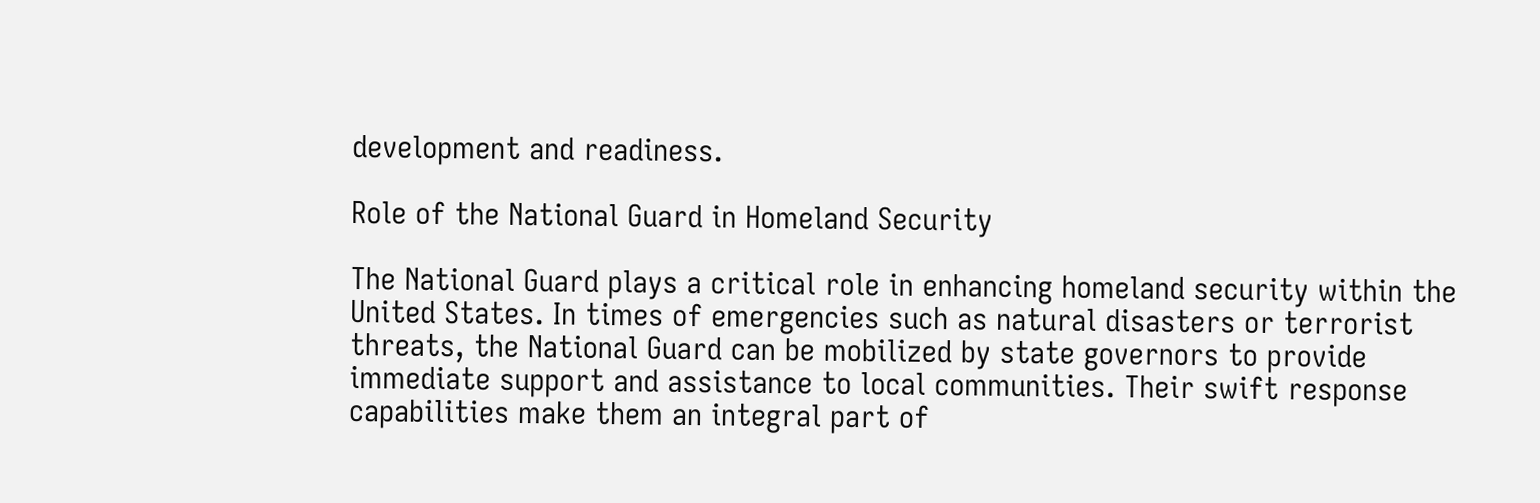development and readiness.

Role of the National Guard in Homeland Security

The National Guard plays a critical role in enhancing homeland security within the United States. In times of emergencies such as natural disasters or terrorist threats, the National Guard can be mobilized by state governors to provide immediate support and assistance to local communities. Their swift response capabilities make them an integral part of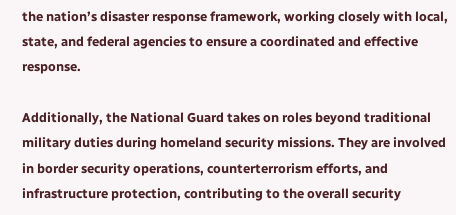the nation’s disaster response framework, working closely with local, state, and federal agencies to ensure a coordinated and effective response.

Additionally, the National Guard takes on roles beyond traditional military duties during homeland security missions. They are involved in border security operations, counterterrorism efforts, and infrastructure protection, contributing to the overall security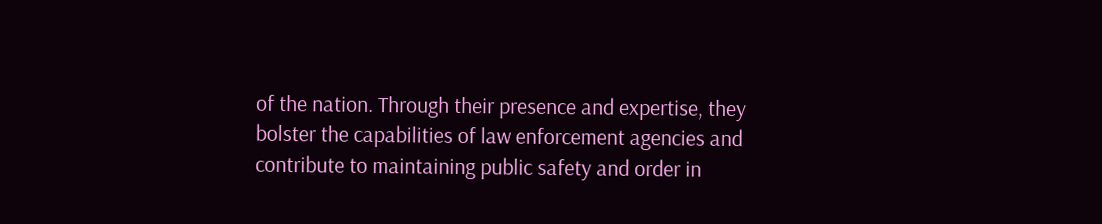of the nation. Through their presence and expertise, they bolster the capabilities of law enforcement agencies and contribute to maintaining public safety and order in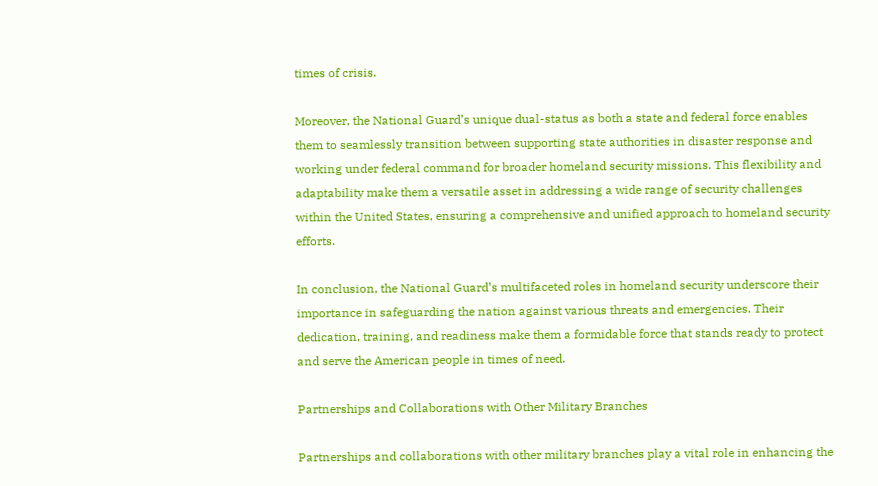times of crisis.

Moreover, the National Guard’s unique dual-status as both a state and federal force enables them to seamlessly transition between supporting state authorities in disaster response and working under federal command for broader homeland security missions. This flexibility and adaptability make them a versatile asset in addressing a wide range of security challenges within the United States, ensuring a comprehensive and unified approach to homeland security efforts.

In conclusion, the National Guard’s multifaceted roles in homeland security underscore their importance in safeguarding the nation against various threats and emergencies. Their dedication, training, and readiness make them a formidable force that stands ready to protect and serve the American people in times of need.

Partnerships and Collaborations with Other Military Branches

Partnerships and collaborations with other military branches play a vital role in enhancing the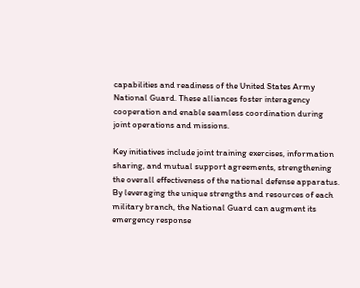capabilities and readiness of the United States Army National Guard. These alliances foster interagency cooperation and enable seamless coordination during joint operations and missions.

Key initiatives include joint training exercises, information sharing, and mutual support agreements, strengthening the overall effectiveness of the national defense apparatus. By leveraging the unique strengths and resources of each military branch, the National Guard can augment its emergency response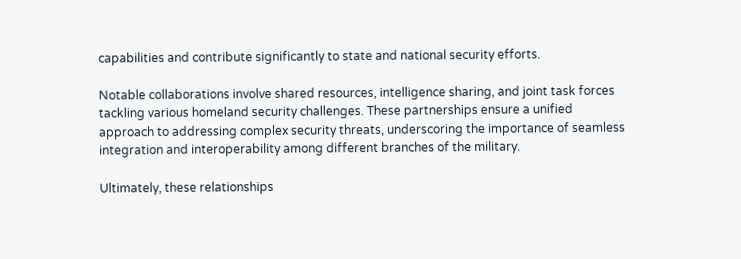capabilities and contribute significantly to state and national security efforts.

Notable collaborations involve shared resources, intelligence sharing, and joint task forces tackling various homeland security challenges. These partnerships ensure a unified approach to addressing complex security threats, underscoring the importance of seamless integration and interoperability among different branches of the military.

Ultimately, these relationships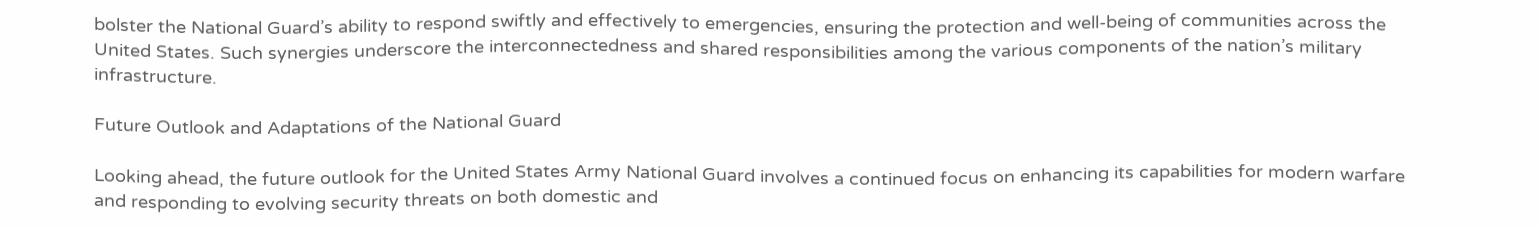bolster the National Guard’s ability to respond swiftly and effectively to emergencies, ensuring the protection and well-being of communities across the United States. Such synergies underscore the interconnectedness and shared responsibilities among the various components of the nation’s military infrastructure.

Future Outlook and Adaptations of the National Guard

Looking ahead, the future outlook for the United States Army National Guard involves a continued focus on enhancing its capabilities for modern warfare and responding to evolving security threats on both domestic and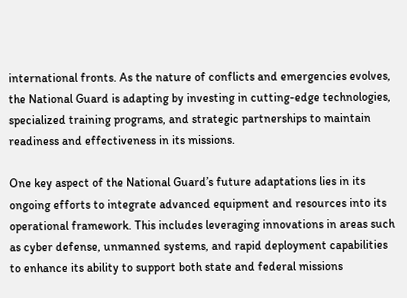international fronts. As the nature of conflicts and emergencies evolves, the National Guard is adapting by investing in cutting-edge technologies, specialized training programs, and strategic partnerships to maintain readiness and effectiveness in its missions.

One key aspect of the National Guard’s future adaptations lies in its ongoing efforts to integrate advanced equipment and resources into its operational framework. This includes leveraging innovations in areas such as cyber defense, unmanned systems, and rapid deployment capabilities to enhance its ability to support both state and federal missions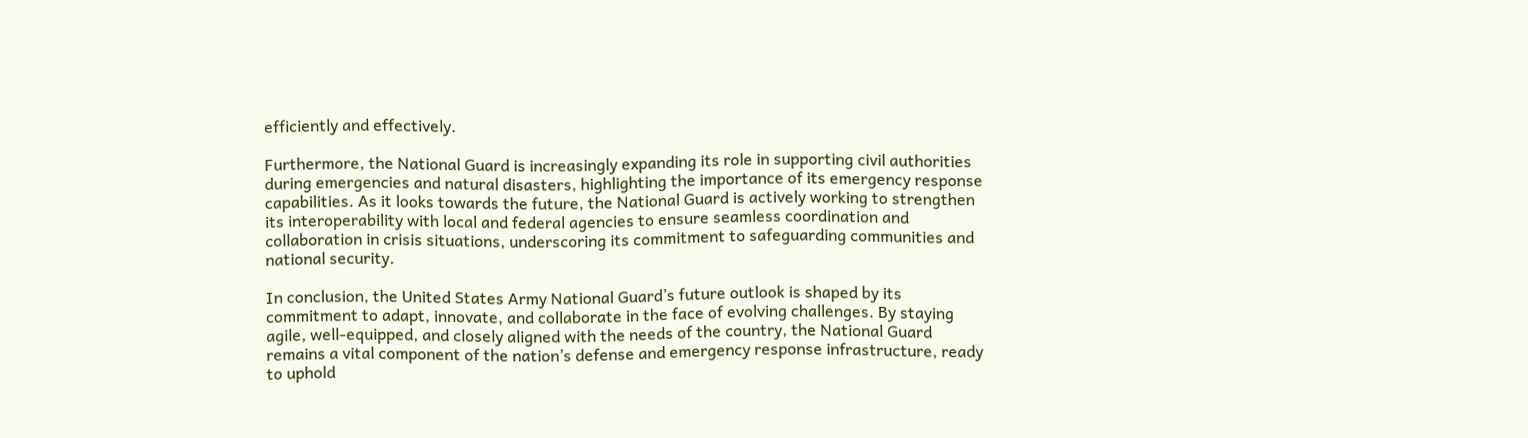efficiently and effectively.

Furthermore, the National Guard is increasingly expanding its role in supporting civil authorities during emergencies and natural disasters, highlighting the importance of its emergency response capabilities. As it looks towards the future, the National Guard is actively working to strengthen its interoperability with local and federal agencies to ensure seamless coordination and collaboration in crisis situations, underscoring its commitment to safeguarding communities and national security.

In conclusion, the United States Army National Guard’s future outlook is shaped by its commitment to adapt, innovate, and collaborate in the face of evolving challenges. By staying agile, well-equipped, and closely aligned with the needs of the country, the National Guard remains a vital component of the nation’s defense and emergency response infrastructure, ready to uphold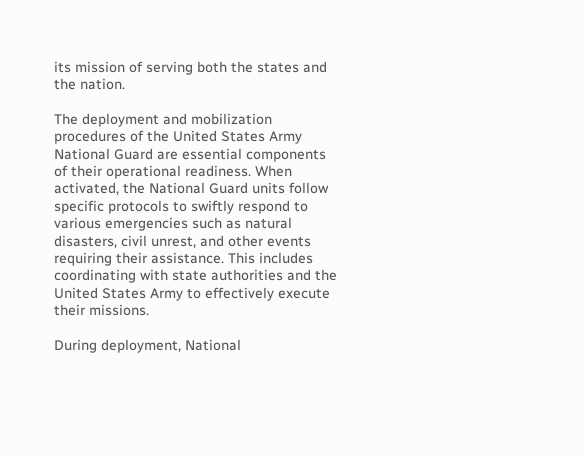its mission of serving both the states and the nation.

The deployment and mobilization procedures of the United States Army National Guard are essential components of their operational readiness. When activated, the National Guard units follow specific protocols to swiftly respond to various emergencies such as natural disasters, civil unrest, and other events requiring their assistance. This includes coordinating with state authorities and the United States Army to effectively execute their missions.

During deployment, National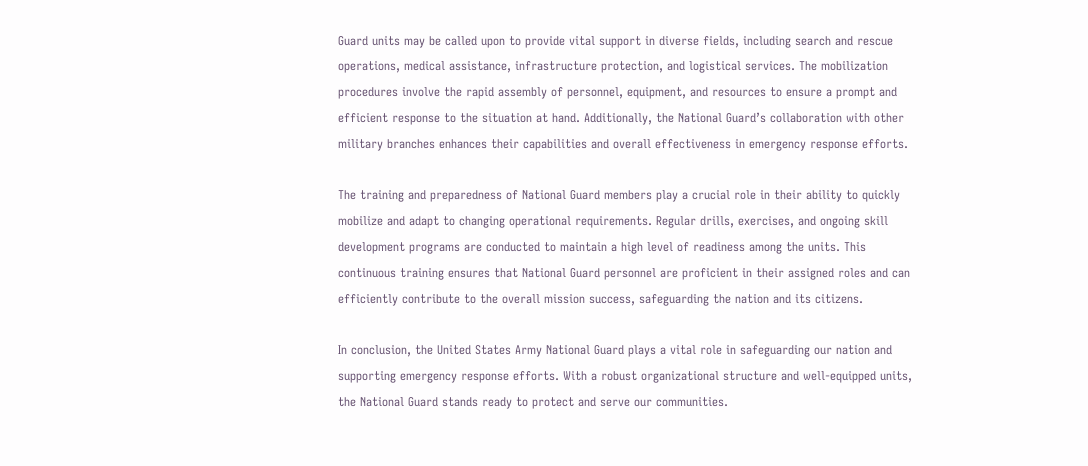Guard units may be called upon to provide vital support in diverse fields, including search and rescue operations, medical assistance, infrastructure protection, and logistical services. The mobilization procedures involve the rapid assembly of personnel, equipment, and resources to ensure a prompt and efficient response to the situation at hand. Additionally, the National Guard’s collaboration with other military branches enhances their capabilities and overall effectiveness in emergency response efforts.

The training and preparedness of National Guard members play a crucial role in their ability to quickly mobilize and adapt to changing operational requirements. Regular drills, exercises, and ongoing skill development programs are conducted to maintain a high level of readiness among the units. This continuous training ensures that National Guard personnel are proficient in their assigned roles and can efficiently contribute to the overall mission success, safeguarding the nation and its citizens.

In conclusion, the United States Army National Guard plays a vital role in safeguarding our nation and supporting emergency response efforts. With a robust organizational structure and well-equipped units, the National Guard stands ready to protect and serve our communities.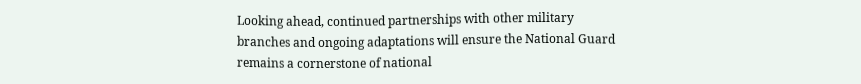Looking ahead, continued partnerships with other military branches and ongoing adaptations will ensure the National Guard remains a cornerstone of national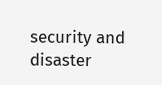security and disaster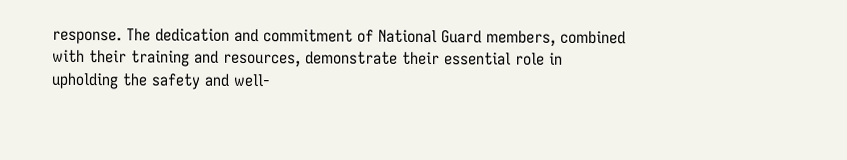response. The dedication and commitment of National Guard members, combined with their training and resources, demonstrate their essential role in upholding the safety and well-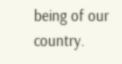being of our country.